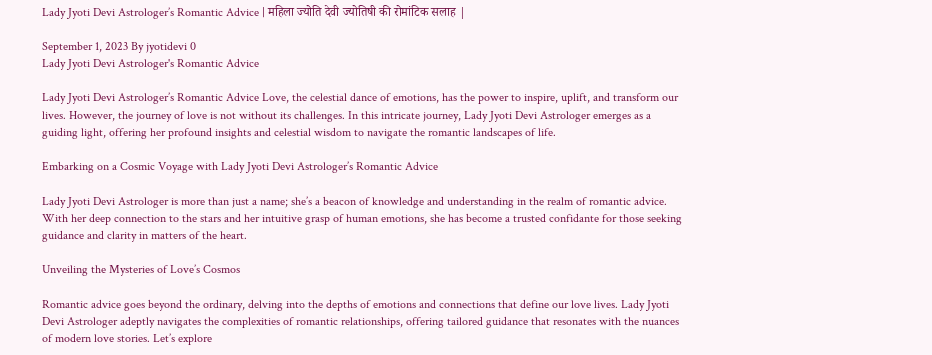Lady Jyoti Devi Astrologer’s Romantic Advice | महिला ज्योति देवी ज्योतिषी की रोमांटिक सलाह |

September 1, 2023 By jyotidevi 0
Lady Jyoti Devi Astrologer's Romantic Advice

Lady Jyoti Devi Astrologer’s Romantic Advice Love, the celestial dance of emotions, has the power to inspire, uplift, and transform our lives. However, the journey of love is not without its challenges. In this intricate journey, Lady Jyoti Devi Astrologer emerges as a guiding light, offering her profound insights and celestial wisdom to navigate the romantic landscapes of life.

Embarking on a Cosmic Voyage with Lady Jyoti Devi Astrologer’s Romantic Advice

Lady Jyoti Devi Astrologer is more than just a name; she’s a beacon of knowledge and understanding in the realm of romantic advice. With her deep connection to the stars and her intuitive grasp of human emotions, she has become a trusted confidante for those seeking guidance and clarity in matters of the heart.

Unveiling the Mysteries of Love’s Cosmos

Romantic advice goes beyond the ordinary, delving into the depths of emotions and connections that define our love lives. Lady Jyoti Devi Astrologer adeptly navigates the complexities of romantic relationships, offering tailored guidance that resonates with the nuances of modern love stories. Let’s explore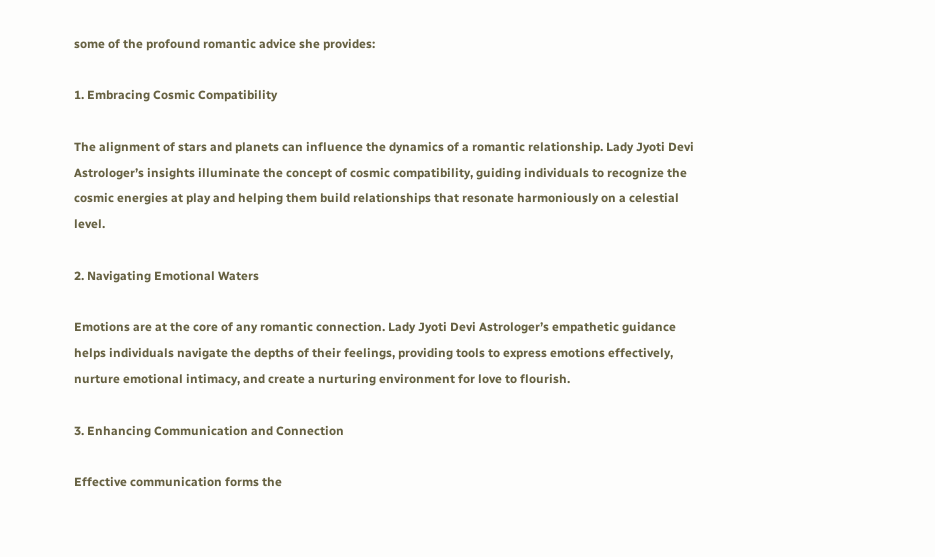some of the profound romantic advice she provides:

1. Embracing Cosmic Compatibility

The alignment of stars and planets can influence the dynamics of a romantic relationship. Lady Jyoti Devi Astrologer’s insights illuminate the concept of cosmic compatibility, guiding individuals to recognize the cosmic energies at play and helping them build relationships that resonate harmoniously on a celestial level.

2. Navigating Emotional Waters

Emotions are at the core of any romantic connection. Lady Jyoti Devi Astrologer’s empathetic guidance helps individuals navigate the depths of their feelings, providing tools to express emotions effectively, nurture emotional intimacy, and create a nurturing environment for love to flourish.

3. Enhancing Communication and Connection

Effective communication forms the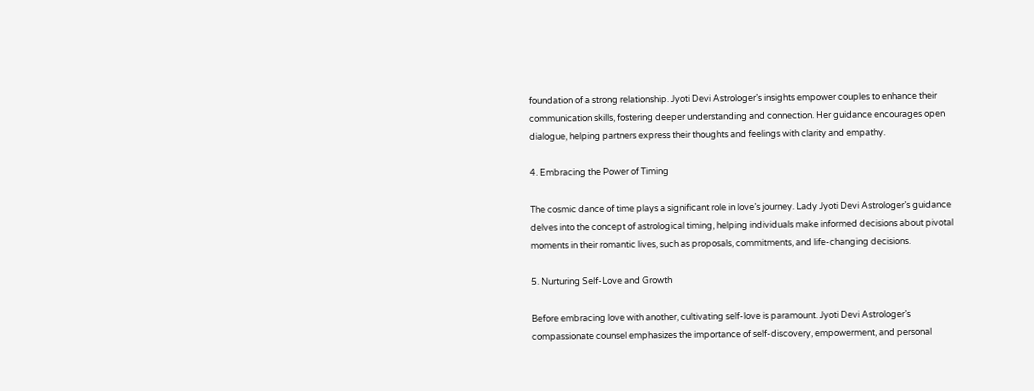foundation of a strong relationship. Jyoti Devi Astrologer’s insights empower couples to enhance their communication skills, fostering deeper understanding and connection. Her guidance encourages open dialogue, helping partners express their thoughts and feelings with clarity and empathy.

4. Embracing the Power of Timing

The cosmic dance of time plays a significant role in love’s journey. Lady Jyoti Devi Astrologer’s guidance delves into the concept of astrological timing, helping individuals make informed decisions about pivotal moments in their romantic lives, such as proposals, commitments, and life-changing decisions.

5. Nurturing Self-Love and Growth

Before embracing love with another, cultivating self-love is paramount. Jyoti Devi Astrologer’s compassionate counsel emphasizes the importance of self-discovery, empowerment, and personal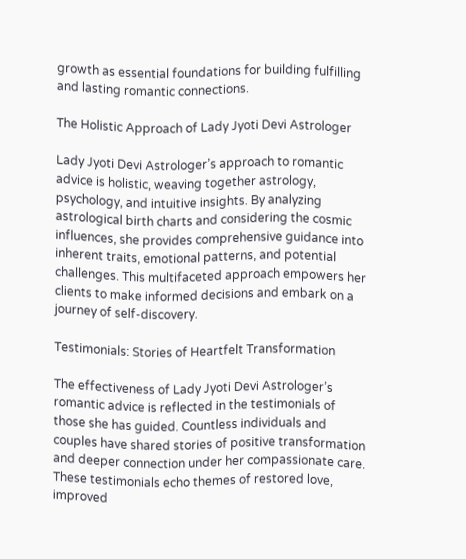growth as essential foundations for building fulfilling and lasting romantic connections.

The Holistic Approach of Lady Jyoti Devi Astrologer

Lady Jyoti Devi Astrologer’s approach to romantic advice is holistic, weaving together astrology, psychology, and intuitive insights. By analyzing astrological birth charts and considering the cosmic influences, she provides comprehensive guidance into inherent traits, emotional patterns, and potential challenges. This multifaceted approach empowers her clients to make informed decisions and embark on a journey of self-discovery.

Testimonials: Stories of Heartfelt Transformation

The effectiveness of Lady Jyoti Devi Astrologer’s romantic advice is reflected in the testimonials of those she has guided. Countless individuals and couples have shared stories of positive transformation and deeper connection under her compassionate care. These testimonials echo themes of restored love, improved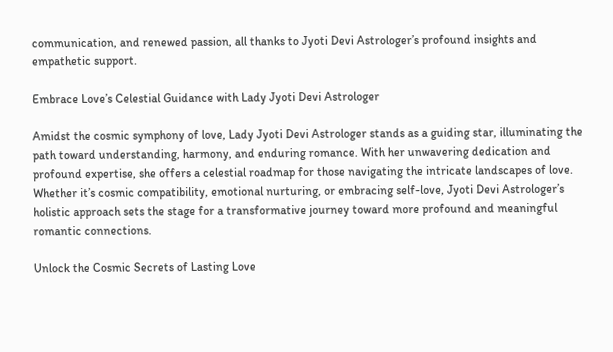communication, and renewed passion, all thanks to Jyoti Devi Astrologer’s profound insights and empathetic support.

Embrace Love’s Celestial Guidance with Lady Jyoti Devi Astrologer

Amidst the cosmic symphony of love, Lady Jyoti Devi Astrologer stands as a guiding star, illuminating the path toward understanding, harmony, and enduring romance. With her unwavering dedication and profound expertise, she offers a celestial roadmap for those navigating the intricate landscapes of love. Whether it’s cosmic compatibility, emotional nurturing, or embracing self-love, Jyoti Devi Astrologer’s holistic approach sets the stage for a transformative journey toward more profound and meaningful romantic connections.

Unlock the Cosmic Secrets of Lasting Love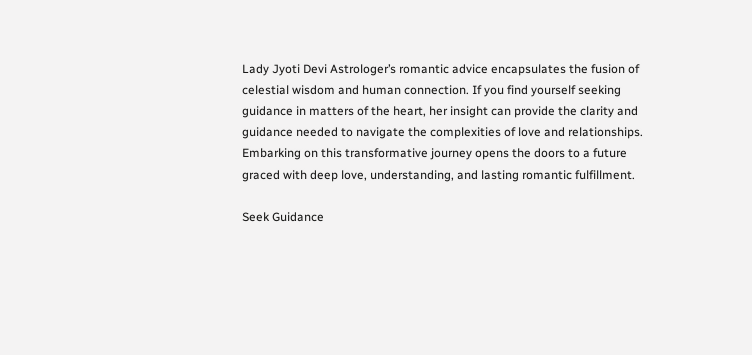Lady Jyoti Devi Astrologer’s romantic advice encapsulates the fusion of celestial wisdom and human connection. If you find yourself seeking guidance in matters of the heart, her insight can provide the clarity and guidance needed to navigate the complexities of love and relationships. Embarking on this transformative journey opens the doors to a future graced with deep love, understanding, and lasting romantic fulfillment.

Seek Guidance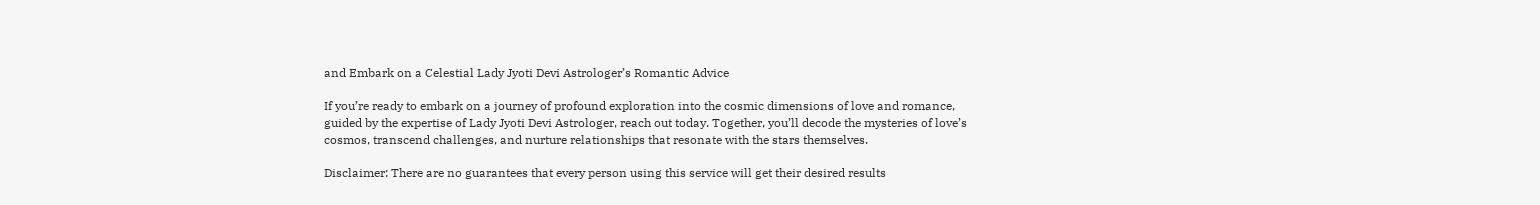and Embark on a Celestial Lady Jyoti Devi Astrologer’s Romantic Advice

If you’re ready to embark on a journey of profound exploration into the cosmic dimensions of love and romance, guided by the expertise of Lady Jyoti Devi Astrologer, reach out today. Together, you’ll decode the mysteries of love’s cosmos, transcend challenges, and nurture relationships that resonate with the stars themselves.

Disclaimer: There are no guarantees that every person using this service will get their desired results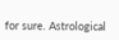for sure. Astrological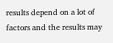results depend on a lot of factors and the results may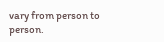vary from person to person.